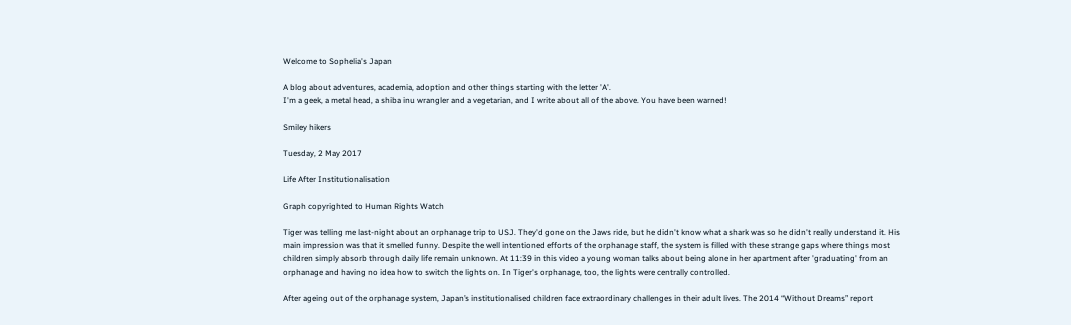Welcome to Sophelia's Japan

A blog about adventures, academia, adoption and other things starting with the letter 'A'.
I'm a geek, a metal head, a shiba inu wrangler and a vegetarian, and I write about all of the above. You have been warned!

Smiley hikers

Tuesday, 2 May 2017

Life After Institutionalisation

Graph copyrighted to Human Rights Watch

Tiger was telling me last-night about an orphanage trip to USJ. They'd gone on the Jaws ride, but he didn't know what a shark was so he didn't really understand it. His main impression was that it smelled funny. Despite the well intentioned efforts of the orphanage staff, the system is filled with these strange gaps where things most children simply absorb through daily life remain unknown. At 11:39 in this video a young woman talks about being alone in her apartment after 'graduating' from an orphanage and having no idea how to switch the lights on. In Tiger's orphanage, too, the lights were centrally controlled.

After ageing out of the orphanage system, Japan’s institutionalised children face extraordinary challenges in their adult lives. The 2014 “Without Dreams” report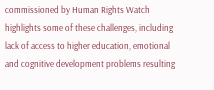commissioned by Human Rights Watch highlights some of these challenges, including lack of access to higher education, emotional and cognitive development problems resulting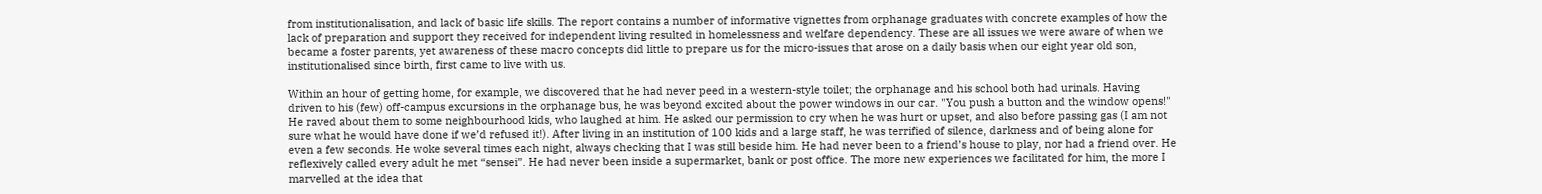from institutionalisation, and lack of basic life skills. The report contains a number of informative vignettes from orphanage graduates with concrete examples of how the lack of preparation and support they received for independent living resulted in homelessness and welfare dependency. These are all issues we were aware of when we became a foster parents, yet awareness of these macro concepts did little to prepare us for the micro-issues that arose on a daily basis when our eight year old son, institutionalised since birth, first came to live with us.

Within an hour of getting home, for example, we discovered that he had never peed in a western-style toilet; the orphanage and his school both had urinals. Having driven to his (few) off-campus excursions in the orphanage bus, he was beyond excited about the power windows in our car. "You push a button and the window opens!" He raved about them to some neighbourhood kids, who laughed at him. He asked our permission to cry when he was hurt or upset, and also before passing gas (I am not sure what he would have done if we’d refused it!). After living in an institution of 100 kids and a large staff, he was terrified of silence, darkness and of being alone for even a few seconds. He woke several times each night, always checking that I was still beside him. He had never been to a friend’s house to play, nor had a friend over. He reflexively called every adult he met “sensei”. He had never been inside a supermarket, bank or post office. The more new experiences we facilitated for him, the more I marvelled at the idea that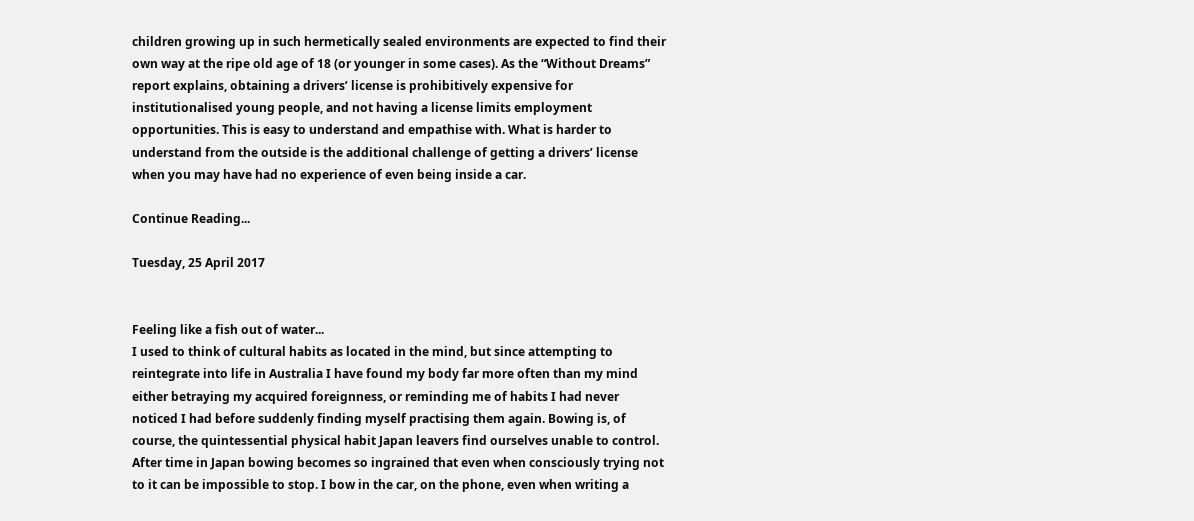children growing up in such hermetically sealed environments are expected to find their own way at the ripe old age of 18 (or younger in some cases). As the “Without Dreams” report explains, obtaining a drivers’ license is prohibitively expensive for institutionalised young people, and not having a license limits employment opportunities. This is easy to understand and empathise with. What is harder to understand from the outside is the additional challenge of getting a drivers’ license when you may have had no experience of even being inside a car.

Continue Reading...

Tuesday, 25 April 2017


Feeling like a fish out of water...
I used to think of cultural habits as located in the mind, but since attempting to reintegrate into life in Australia I have found my body far more often than my mind either betraying my acquired foreignness, or reminding me of habits I had never noticed I had before suddenly finding myself practising them again. Bowing is, of course, the quintessential physical habit Japan leavers find ourselves unable to control. After time in Japan bowing becomes so ingrained that even when consciously trying not to it can be impossible to stop. I bow in the car, on the phone, even when writing a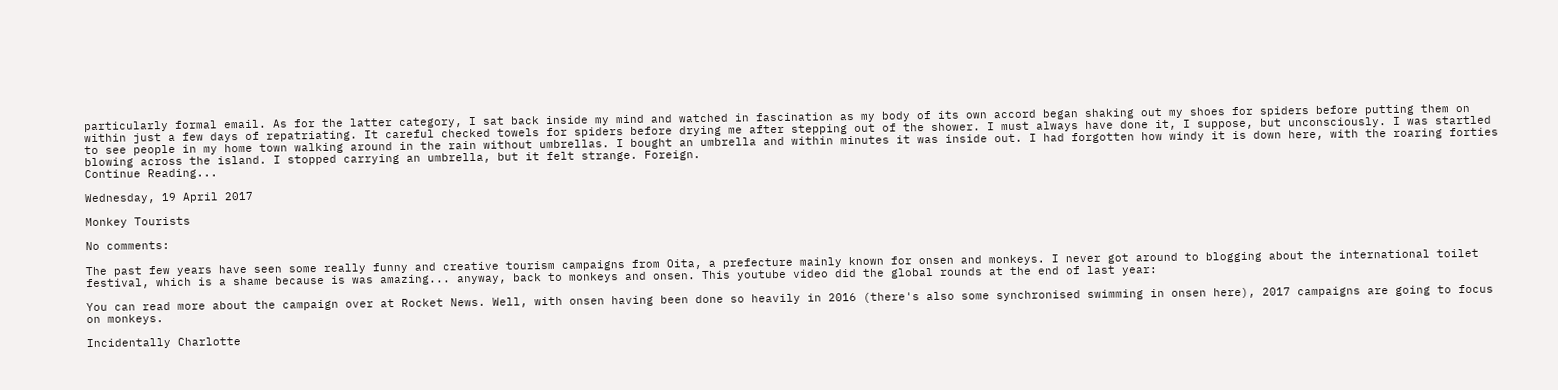particularly formal email. As for the latter category, I sat back inside my mind and watched in fascination as my body of its own accord began shaking out my shoes for spiders before putting them on within just a few days of repatriating. It careful checked towels for spiders before drying me after stepping out of the shower. I must always have done it, I suppose, but unconsciously. I was startled to see people in my home town walking around in the rain without umbrellas. I bought an umbrella and within minutes it was inside out. I had forgotten how windy it is down here, with the roaring forties blowing across the island. I stopped carrying an umbrella, but it felt strange. Foreign.
Continue Reading...

Wednesday, 19 April 2017

Monkey Tourists

No comments:

The past few years have seen some really funny and creative tourism campaigns from Oita, a prefecture mainly known for onsen and monkeys. I never got around to blogging about the international toilet festival, which is a shame because is was amazing... anyway, back to monkeys and onsen. This youtube video did the global rounds at the end of last year:

You can read more about the campaign over at Rocket News. Well, with onsen having been done so heavily in 2016 (there's also some synchronised swimming in onsen here), 2017 campaigns are going to focus on monkeys.

Incidentally Charlotte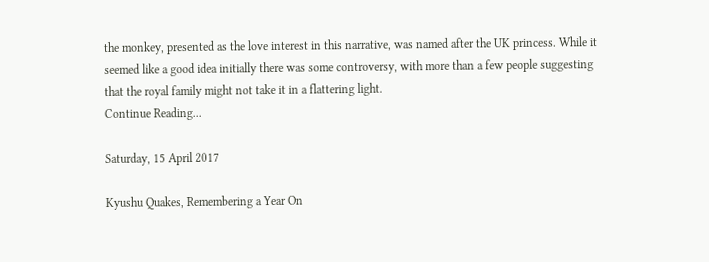the monkey, presented as the love interest in this narrative, was named after the UK princess. While it seemed like a good idea initially there was some controversy, with more than a few people suggesting that the royal family might not take it in a flattering light.
Continue Reading...

Saturday, 15 April 2017

Kyushu Quakes, Remembering a Year On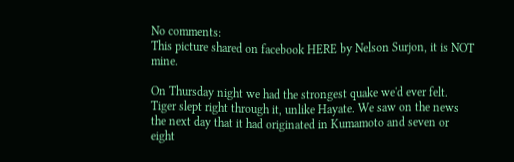No comments:
This picture shared on facebook HERE by Nelson Surjon, it is NOT mine.

On Thursday night we had the strongest quake we'd ever felt. Tiger slept right through it, unlike Hayate. We saw on the news the next day that it had originated in Kumamoto and seven or eight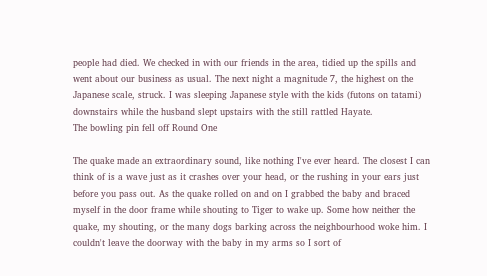people had died. We checked in with our friends in the area, tidied up the spills and went about our business as usual. The next night a magnitude 7, the highest on the Japanese scale, struck. I was sleeping Japanese style with the kids (futons on tatami) downstairs while the husband slept upstairs with the still rattled Hayate.
The bowling pin fell off Round One

The quake made an extraordinary sound, like nothing I've ever heard. The closest I can think of is a wave just as it crashes over your head, or the rushing in your ears just before you pass out. As the quake rolled on and on I grabbed the baby and braced myself in the door frame while shouting to Tiger to wake up. Some how neither the quake, my shouting, or the many dogs barking across the neighbourhood woke him. I couldn't leave the doorway with the baby in my arms so I sort of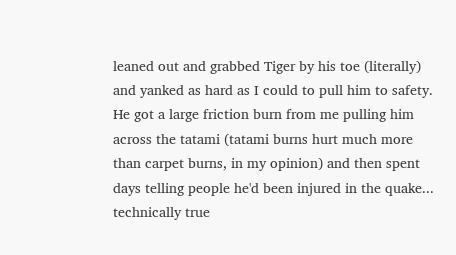leaned out and grabbed Tiger by his toe (literally) and yanked as hard as I could to pull him to safety. He got a large friction burn from me pulling him across the tatami (tatami burns hurt much more than carpet burns, in my opinion) and then spent days telling people he'd been injured in the quake... technically true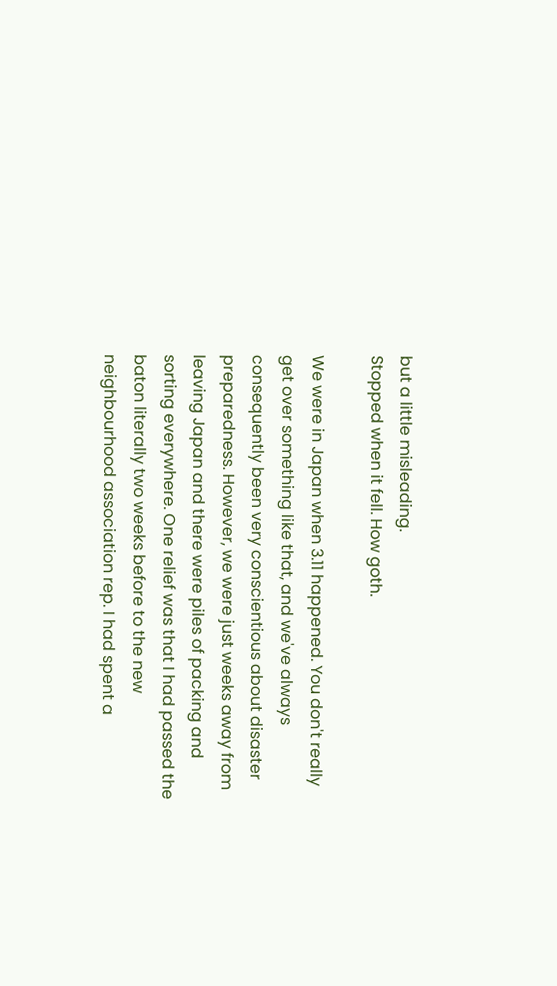but a little misleading.
Stopped when it fell. How goth.

We were in Japan when 3.11 happened. You don't really get over something like that, and we've always consequently been very conscientious about disaster preparedness. However, we were just weeks away from leaving Japan and there were piles of packing and sorting everywhere. One relief was that I had passed the baton literally two weeks before to the new neighbourhood association rep. I had spent a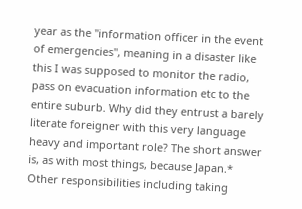year as the "information officer in the event of emergencies", meaning in a disaster like this I was supposed to monitor the radio, pass on evacuation information etc to the entire suburb. Why did they entrust a barely literate foreigner with this very language heavy and important role? The short answer is, as with most things, because Japan.* Other responsibilities including taking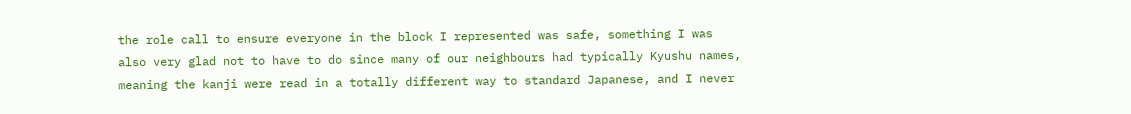the role call to ensure everyone in the block I represented was safe, something I was also very glad not to have to do since many of our neighbours had typically Kyushu names, meaning the kanji were read in a totally different way to standard Japanese, and I never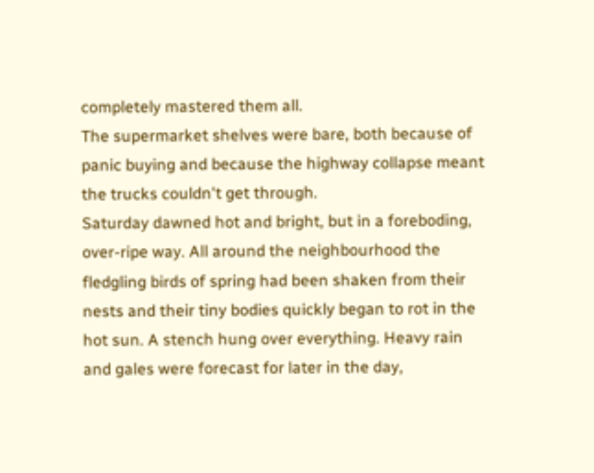completely mastered them all.
The supermarket shelves were bare, both because of panic buying and because the highway collapse meant the trucks couldn't get through.
Saturday dawned hot and bright, but in a foreboding, over-ripe way. All around the neighbourhood the fledgling birds of spring had been shaken from their nests and their tiny bodies quickly began to rot in the hot sun. A stench hung over everything. Heavy rain and gales were forecast for later in the day,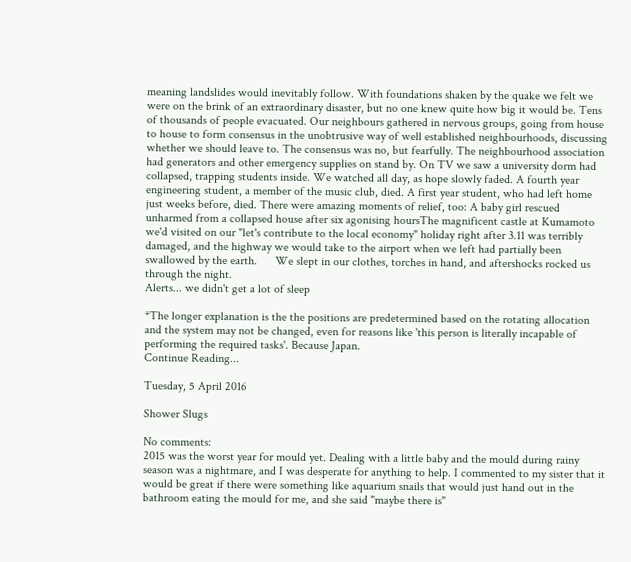meaning landslides would inevitably follow. With foundations shaken by the quake we felt we were on the brink of an extraordinary disaster, but no one knew quite how big it would be. Tens of thousands of people evacuated. Our neighbours gathered in nervous groups, going from house to house to form consensus in the unobtrusive way of well established neighbourhoods, discussing whether we should leave to. The consensus was no, but fearfully. The neighbourhood association had generators and other emergency supplies on stand by. On TV we saw a university dorm had collapsed, trapping students inside. We watched all day, as hope slowly faded. A fourth year engineering student, a member of the music club, died. A first year student, who had left home just weeks before, died. There were amazing moments of relief, too: A baby girl rescued unharmed from a collapsed house after six agonising hoursThe magnificent castle at Kumamoto we'd visited on our "let's contribute to the local economy" holiday right after 3.11 was terribly damaged, and the highway we would take to the airport when we left had partially been swallowed by the earth.      We slept in our clothes, torches in hand, and aftershocks rocked us through the night.
Alerts... we didn't get a lot of sleep

*The longer explanation is the the positions are predetermined based on the rotating allocation and the system may not be changed, even for reasons like 'this person is literally incapable of performing the required tasks'. Because Japan.
Continue Reading...

Tuesday, 5 April 2016

Shower Slugs

No comments:
2015 was the worst year for mould yet. Dealing with a little baby and the mould during rainy season was a nightmare, and I was desperate for anything to help. I commented to my sister that it would be great if there were something like aquarium snails that would just hand out in the bathroom eating the mould for me, and she said "maybe there is"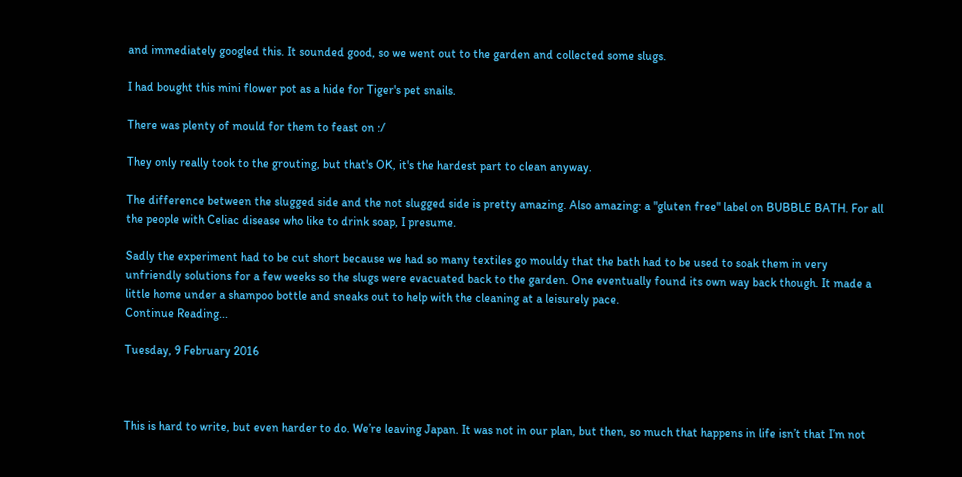and immediately googled this. It sounded good, so we went out to the garden and collected some slugs.

I had bought this mini flower pot as a hide for Tiger's pet snails.

There was plenty of mould for them to feast on :/

They only really took to the grouting, but that's OK, it's the hardest part to clean anyway.

The difference between the slugged side and the not slugged side is pretty amazing. Also amazing: a "gluten free" label on BUBBLE BATH. For all the people with Celiac disease who like to drink soap, I presume.

Sadly the experiment had to be cut short because we had so many textiles go mouldy that the bath had to be used to soak them in very unfriendly solutions for a few weeks so the slugs were evacuated back to the garden. One eventually found its own way back though. It made a little home under a shampoo bottle and sneaks out to help with the cleaning at a leisurely pace.
Continue Reading...

Tuesday, 9 February 2016



This is hard to write, but even harder to do. We’re leaving Japan. It was not in our plan, but then, so much that happens in life isn’t that I’m not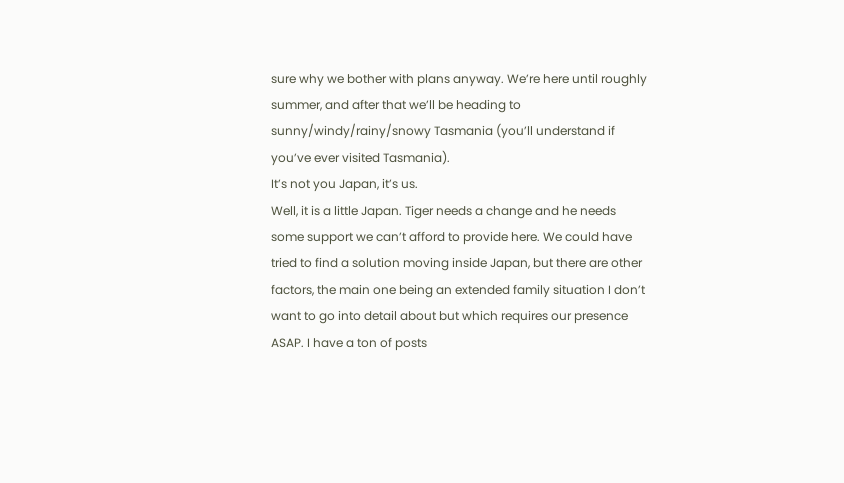sure why we bother with plans anyway. We’re here until roughly summer, and after that we’ll be heading to sunny/windy/rainy/snowy Tasmania (you’ll understand if you’ve ever visited Tasmania).
It’s not you Japan, it’s us.
Well, it is a little Japan. Tiger needs a change and he needs some support we can’t afford to provide here. We could have tried to find a solution moving inside Japan, but there are other factors, the main one being an extended family situation I don’t want to go into detail about but which requires our presence ASAP. I have a ton of posts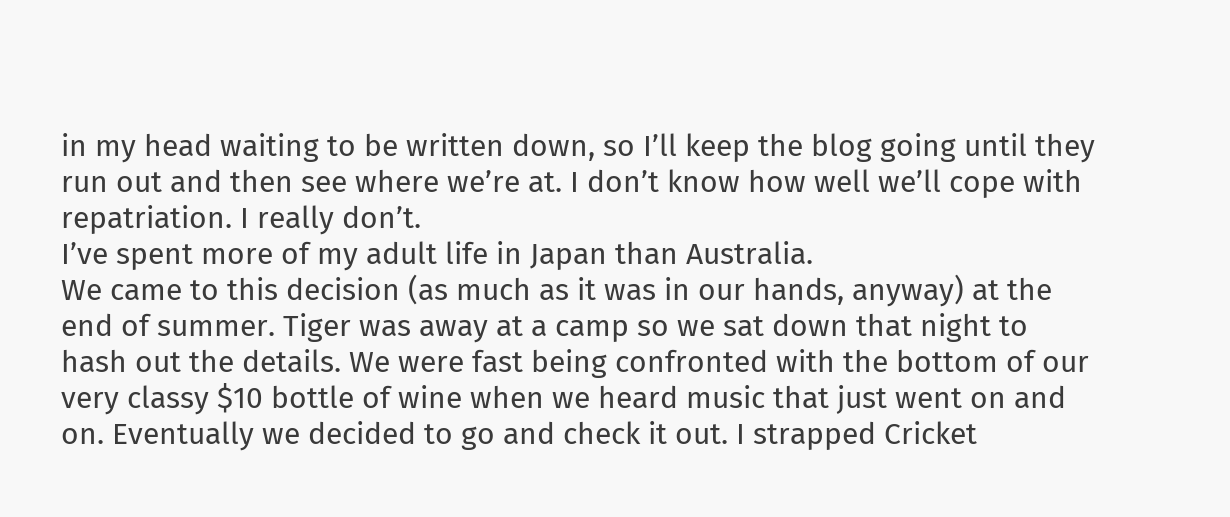in my head waiting to be written down, so I’ll keep the blog going until they run out and then see where we’re at. I don’t know how well we’ll cope with repatriation. I really don’t.
I’ve spent more of my adult life in Japan than Australia.
We came to this decision (as much as it was in our hands, anyway) at the end of summer. Tiger was away at a camp so we sat down that night to hash out the details. We were fast being confronted with the bottom of our very classy $10 bottle of wine when we heard music that just went on and on. Eventually we decided to go and check it out. I strapped Cricket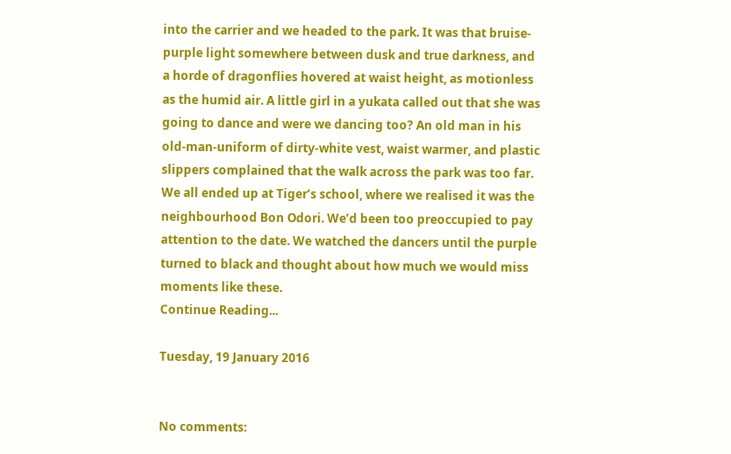into the carrier and we headed to the park. It was that bruise-purple light somewhere between dusk and true darkness, and a horde of dragonflies hovered at waist height, as motionless as the humid air. A little girl in a yukata called out that she was going to dance and were we dancing too? An old man in his old-man-uniform of dirty-white vest, waist warmer, and plastic slippers complained that the walk across the park was too far. We all ended up at Tiger’s school, where we realised it was the neighbourhood Bon Odori. We’d been too preoccupied to pay attention to the date. We watched the dancers until the purple turned to black and thought about how much we would miss moments like these.
Continue Reading...

Tuesday, 19 January 2016


No comments: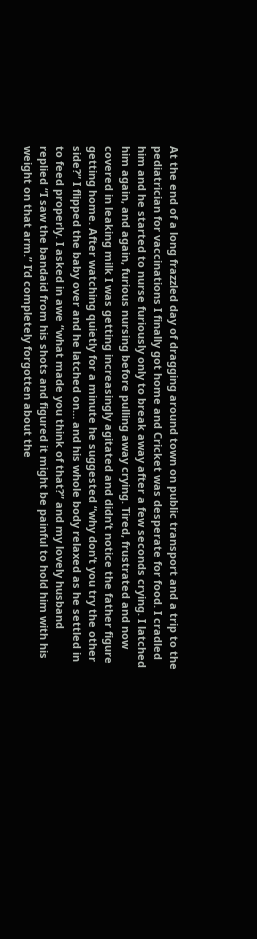At the end of a long frazzled day of dragging around town on public transport and a trip to the pediatrician for vaccinations I finally got home and Cricket was desperate for food. I cradled him and he started to nurse furiously only to break away after a few seconds crying. I latched him again, and again, furious nursing before pulling away crying. Tired, frustrated and now covered in leaking milk I was getting increasingly agitated and didn’t notice the father figure getting home. After watching quietly for a minute he suggested “why don’t you try the other side?” I flipped the baby over and he latched on… and his whole body relaxed as he settled in to feed properly. I asked in awe “what made you think of that?” and my lovely husband replied “I saw the bandaid from his shots and figured it might be painful to hold him with his weight on that arm.” I’d completely forgotten about the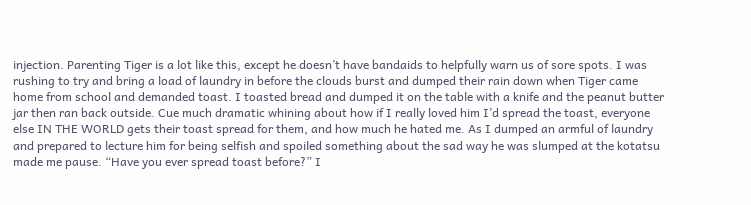injection. Parenting Tiger is a lot like this, except he doesn’t have bandaids to helpfully warn us of sore spots. I was rushing to try and bring a load of laundry in before the clouds burst and dumped their rain down when Tiger came home from school and demanded toast. I toasted bread and dumped it on the table with a knife and the peanut butter jar then ran back outside. Cue much dramatic whining about how if I really loved him I’d spread the toast, everyone else IN THE WORLD gets their toast spread for them, and how much he hated me. As I dumped an armful of laundry and prepared to lecture him for being selfish and spoiled something about the sad way he was slumped at the kotatsu made me pause. “Have you ever spread toast before?” I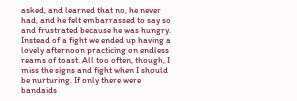asked, and learned that no, he never had, and he felt embarrassed to say so and frustrated because he was hungry. Instead of a fight we ended up having a lovely afternoon practicing on endless reams of toast. All too often, though, I miss the signs and fight when I should be nurturing. If only there were bandaids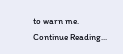to warn me.
Continue Reading...